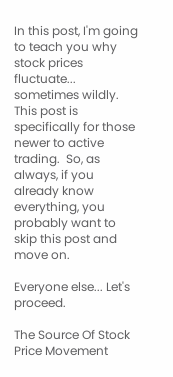In this post, I'm going to teach you why stock prices fluctuate... sometimes wildly.  This post is specifically for those newer to active trading.  So, as always, if you already know everything, you probably want to skip this post and move on.

Everyone else... Let's proceed.

The Source Of Stock Price Movement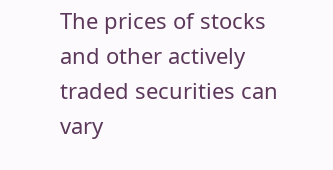The prices of stocks and other actively traded securities can vary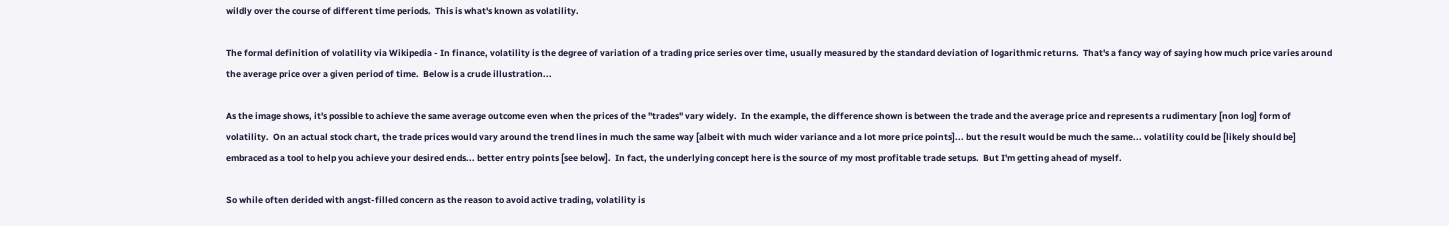wildly over the course of different time periods.  This is what's known as volatility.

The formal definition of volatility via Wikipedia - In finance, volatility is the degree of variation of a trading price series over time, usually measured by the standard deviation of logarithmic returns.  That's a fancy way of saying how much price varies around the average price over a given period of time.  Below is a crude illustration...

As the image shows, it's possible to achieve the same average outcome even when the prices of the "trades" vary widely.  In the example, the difference shown is between the trade and the average price and represents a rudimentary [non log] form of volatility.  On an actual stock chart, the trade prices would vary around the trend lines in much the same way [albeit with much wider variance and a lot more price points]... but the result would be much the same... volatility could be [likely should be] embraced as a tool to help you achieve your desired ends... better entry points [see below].  In fact, the underlying concept here is the source of my most profitable trade setups.  But I'm getting ahead of myself.

So while often derided with angst-filled concern as the reason to avoid active trading, volatility is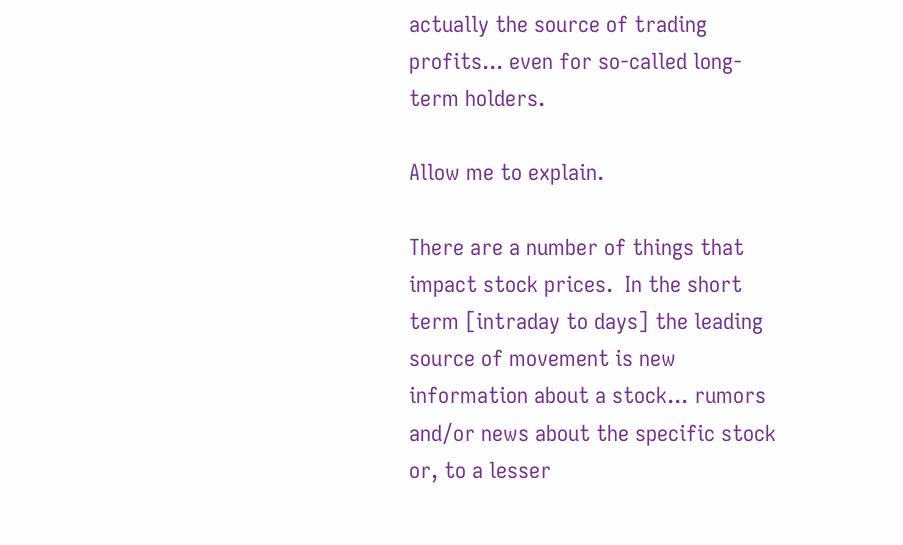actually the source of trading profits... even for so-called long-term holders.

Allow me to explain.

There are a number of things that impact stock prices.  In the short term [intraday to days] the leading source of movement is new information about a stock... rumors and/or news about the specific stock or, to a lesser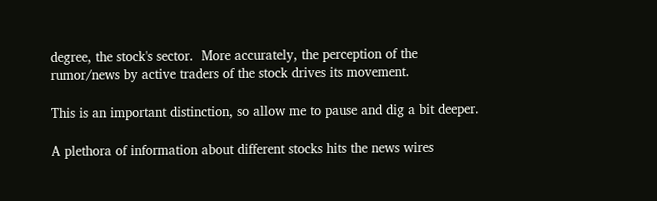degree, the stock's sector.  More accurately, the perception of the rumor/news by active traders of the stock drives its movement.

This is an important distinction, so allow me to pause and dig a bit deeper.

A plethora of information about different stocks hits the news wires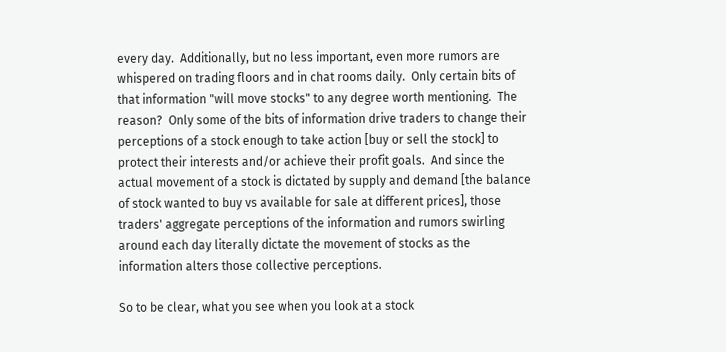every day.  Additionally, but no less important, even more rumors are whispered on trading floors and in chat rooms daily.  Only certain bits of that information "will move stocks" to any degree worth mentioning.  The reason?  Only some of the bits of information drive traders to change their perceptions of a stock enough to take action [buy or sell the stock] to protect their interests and/or achieve their profit goals.  And since the actual movement of a stock is dictated by supply and demand [the balance of stock wanted to buy vs available for sale at different prices], those traders' aggregate perceptions of the information and rumors swirling around each day literally dictate the movement of stocks as the information alters those collective perceptions.

So to be clear, what you see when you look at a stock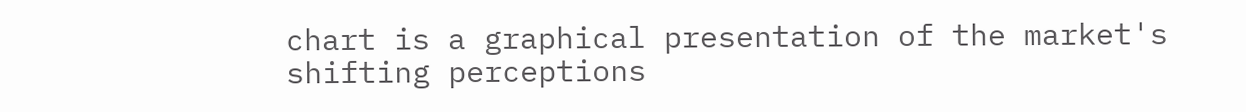chart is a graphical presentation of the market's shifting perceptions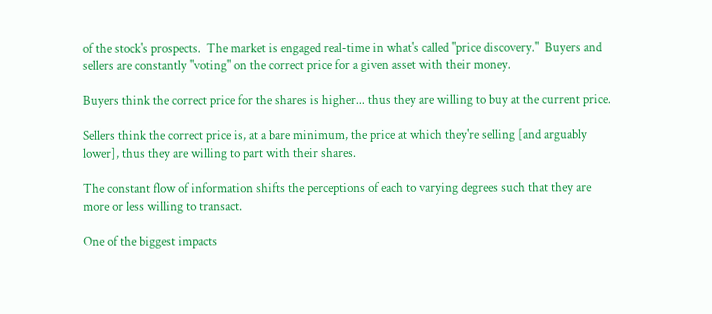of the stock's prospects.  The market is engaged real-time in what's called "price discovery."  Buyers and sellers are constantly "voting" on the correct price for a given asset with their money.

Buyers think the correct price for the shares is higher... thus they are willing to buy at the current price.

Sellers think the correct price is, at a bare minimum, the price at which they're selling [and arguably lower], thus they are willing to part with their shares.

The constant flow of information shifts the perceptions of each to varying degrees such that they are more or less willing to transact.

One of the biggest impacts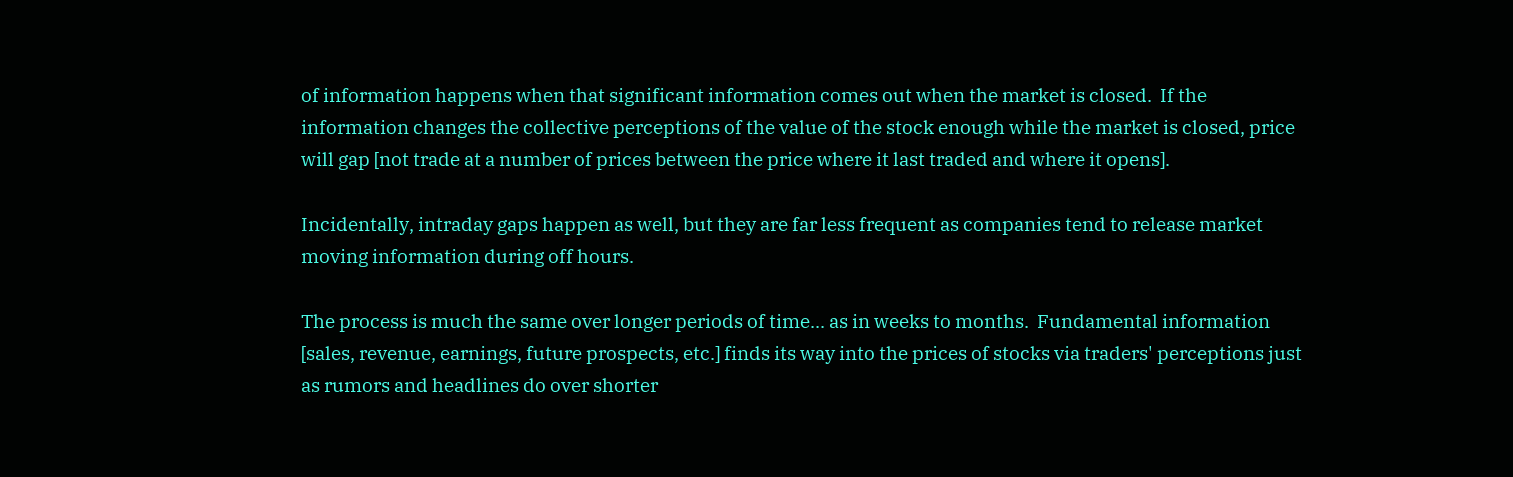of information happens when that significant information comes out when the market is closed.  If the information changes the collective perceptions of the value of the stock enough while the market is closed, price will gap [not trade at a number of prices between the price where it last traded and where it opens].

Incidentally, intraday gaps happen as well, but they are far less frequent as companies tend to release market moving information during off hours.

The process is much the same over longer periods of time... as in weeks to months.  Fundamental information [sales, revenue, earnings, future prospects, etc.] finds its way into the prices of stocks via traders' perceptions just as rumors and headlines do over shorter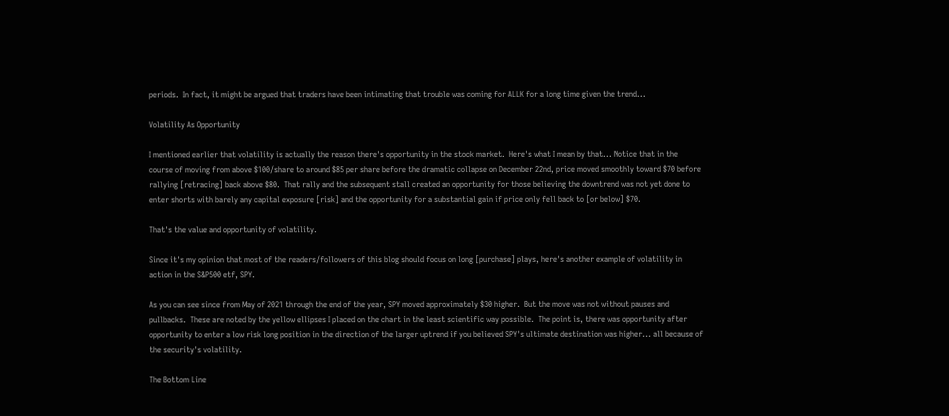periods.  In fact, it might be argued that traders have been intimating that trouble was coming for ALLK for a long time given the trend...

Volatility As Opportunity

I mentioned earlier that volatility is actually the reason there's opportunity in the stock market.  Here's what I mean by that... Notice that in the course of moving from above $100/share to around $85 per share before the dramatic collapse on December 22nd, price moved smoothly toward $70 before rallying [retracing] back above $80.  That rally and the subsequent stall created an opportunity for those believing the downtrend was not yet done to enter shorts with barely any capital exposure [risk] and the opportunity for a substantial gain if price only fell back to [or below] $70.

That's the value and opportunity of volatility.

Since it's my opinion that most of the readers/followers of this blog should focus on long [purchase] plays, here's another example of volatility in action in the S&P500 etf, SPY.

As you can see since from May of 2021 through the end of the year, SPY moved approximately $30 higher.  But the move was not without pauses and pullbacks.  These are noted by the yellow ellipses I placed on the chart in the least scientific way possible.  The point is, there was opportunity after opportunity to enter a low risk long position in the direction of the larger uptrend if you believed SPY's ultimate destination was higher... all because of the security's volatility.

The Bottom Line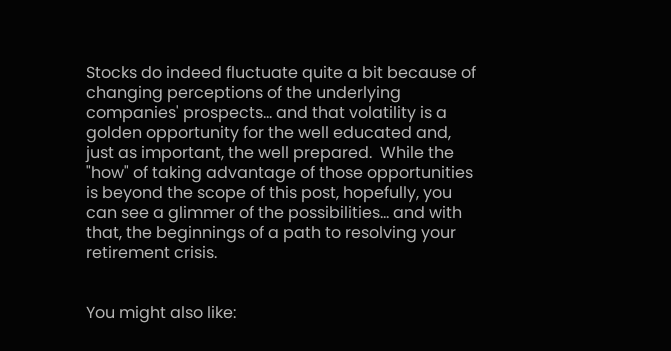Stocks do indeed fluctuate quite a bit because of changing perceptions of the underlying companies' prospects... and that volatility is a golden opportunity for the well educated and, just as important, the well prepared.  While the "how" of taking advantage of those opportunities is beyond the scope of this post, hopefully, you can see a glimmer of the possibilities... and with that, the beginnings of a path to resolving your retirement crisis.


You might also like: